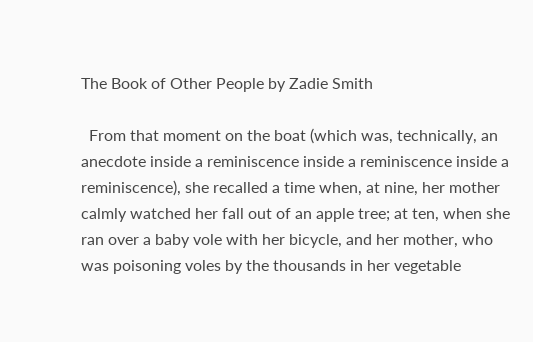The Book of Other People by Zadie Smith

  From that moment on the boat (which was, technically, an anecdote inside a reminiscence inside a reminiscence inside a reminiscence), she recalled a time when, at nine, her mother calmly watched her fall out of an apple tree; at ten, when she ran over a baby vole with her bicycle, and her mother, who was poisoning voles by the thousands in her vegetable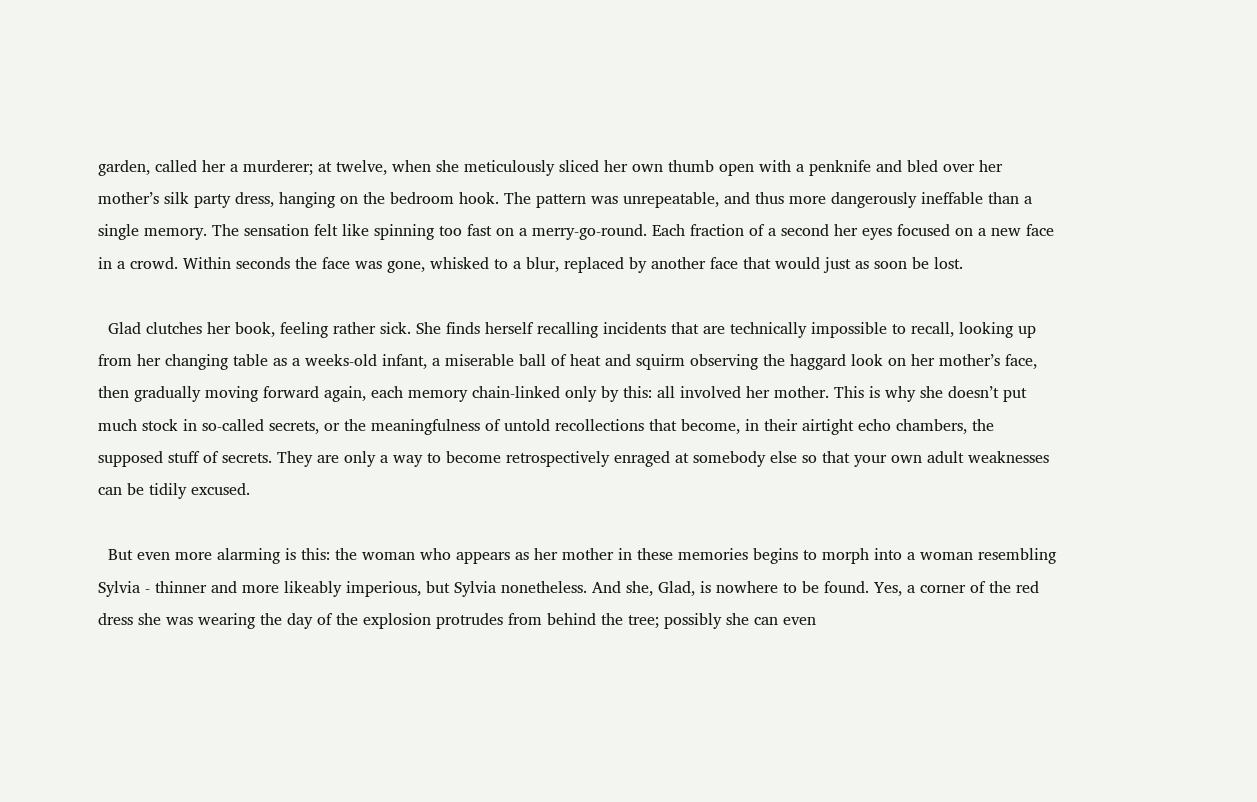garden, called her a murderer; at twelve, when she meticulously sliced her own thumb open with a penknife and bled over her mother’s silk party dress, hanging on the bedroom hook. The pattern was unrepeatable, and thus more dangerously ineffable than a single memory. The sensation felt like spinning too fast on a merry-go-round. Each fraction of a second her eyes focused on a new face in a crowd. Within seconds the face was gone, whisked to a blur, replaced by another face that would just as soon be lost.

  Glad clutches her book, feeling rather sick. She finds herself recalling incidents that are technically impossible to recall, looking up from her changing table as a weeks-old infant, a miserable ball of heat and squirm observing the haggard look on her mother’s face, then gradually moving forward again, each memory chain-linked only by this: all involved her mother. This is why she doesn’t put much stock in so-called secrets, or the meaningfulness of untold recollections that become, in their airtight echo chambers, the supposed stuff of secrets. They are only a way to become retrospectively enraged at somebody else so that your own adult weaknesses can be tidily excused.

  But even more alarming is this: the woman who appears as her mother in these memories begins to morph into a woman resembling Sylvia - thinner and more likeably imperious, but Sylvia nonetheless. And she, Glad, is nowhere to be found. Yes, a corner of the red dress she was wearing the day of the explosion protrudes from behind the tree; possibly she can even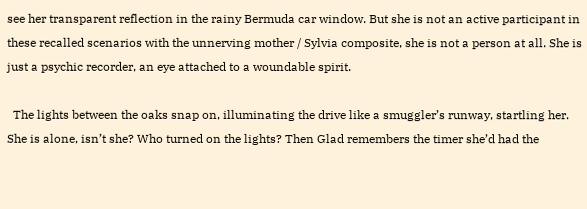see her transparent reflection in the rainy Bermuda car window. But she is not an active participant in these recalled scenarios with the unnerving mother / Sylvia composite, she is not a person at all. She is just a psychic recorder, an eye attached to a woundable spirit.

  The lights between the oaks snap on, illuminating the drive like a smuggler’s runway, startling her. She is alone, isn’t she? Who turned on the lights? Then Glad remembers the timer she’d had the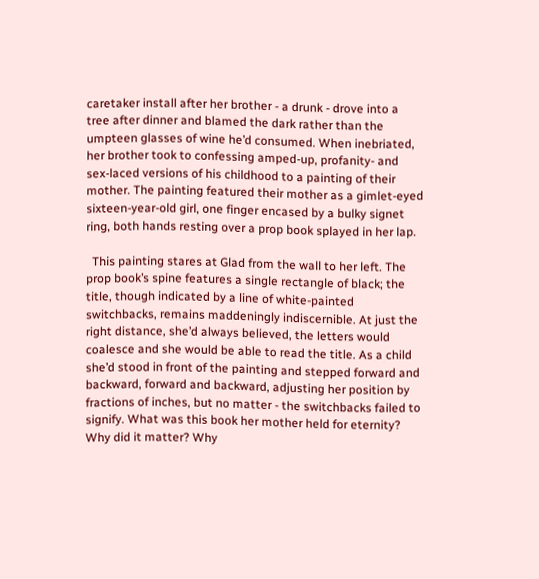caretaker install after her brother - a drunk - drove into a tree after dinner and blamed the dark rather than the umpteen glasses of wine he’d consumed. When inebriated, her brother took to confessing amped-up, profanity- and sex-laced versions of his childhood to a painting of their mother. The painting featured their mother as a gimlet-eyed sixteen-year-old girl, one finger encased by a bulky signet ring, both hands resting over a prop book splayed in her lap.

  This painting stares at Glad from the wall to her left. The prop book’s spine features a single rectangle of black; the title, though indicated by a line of white-painted switchbacks, remains maddeningly indiscernible. At just the right distance, she’d always believed, the letters would coalesce and she would be able to read the title. As a child she’d stood in front of the painting and stepped forward and backward, forward and backward, adjusting her position by fractions of inches, but no matter - the switchbacks failed to signify. What was this book her mother held for eternity? Why did it matter? Why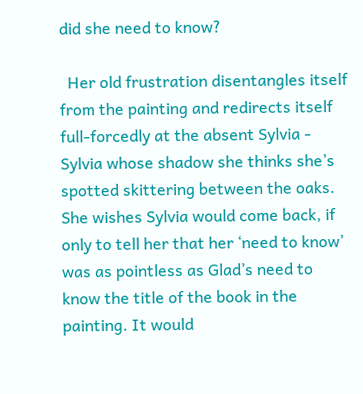did she need to know?

  Her old frustration disentangles itself from the painting and redirects itself full-forcedly at the absent Sylvia - Sylvia whose shadow she thinks she’s spotted skittering between the oaks. She wishes Sylvia would come back, if only to tell her that her ‘need to know’ was as pointless as Glad’s need to know the title of the book in the painting. It would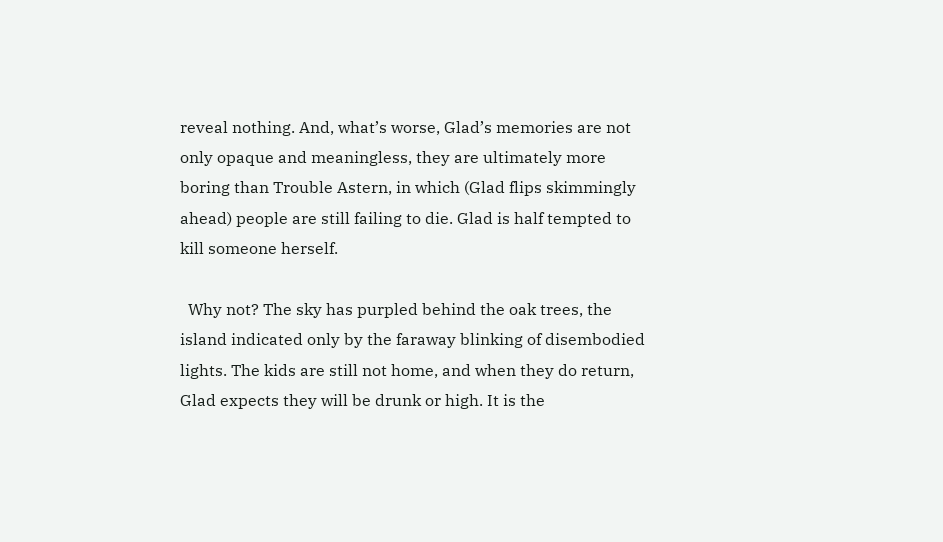reveal nothing. And, what’s worse, Glad’s memories are not only opaque and meaningless, they are ultimately more boring than Trouble Astern, in which (Glad flips skimmingly ahead) people are still failing to die. Glad is half tempted to kill someone herself.

  Why not? The sky has purpled behind the oak trees, the island indicated only by the faraway blinking of disembodied lights. The kids are still not home, and when they do return, Glad expects they will be drunk or high. It is the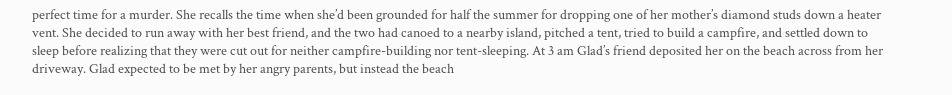perfect time for a murder. She recalls the time when she’d been grounded for half the summer for dropping one of her mother’s diamond studs down a heater vent. She decided to run away with her best friend, and the two had canoed to a nearby island, pitched a tent, tried to build a campfire, and settled down to sleep before realizing that they were cut out for neither campfire-building nor tent-sleeping. At 3 am Glad’s friend deposited her on the beach across from her driveway. Glad expected to be met by her angry parents, but instead the beach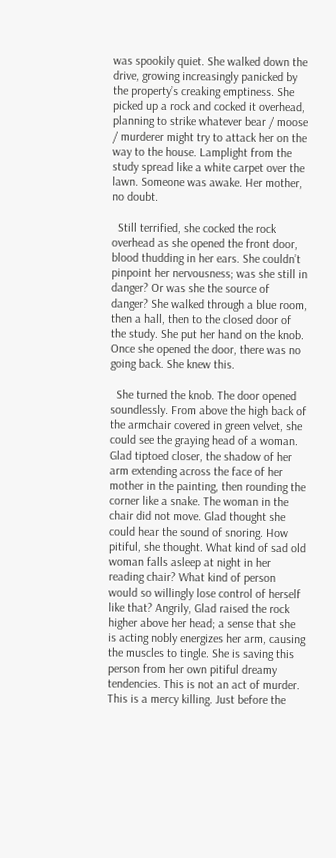was spookily quiet. She walked down the drive, growing increasingly panicked by the property’s creaking emptiness. She picked up a rock and cocked it overhead, planning to strike whatever bear / moose / murderer might try to attack her on the way to the house. Lamplight from the study spread like a white carpet over the lawn. Someone was awake. Her mother, no doubt.

  Still terrified, she cocked the rock overhead as she opened the front door, blood thudding in her ears. She couldn’t pinpoint her nervousness; was she still in danger? Or was she the source of danger? She walked through a blue room, then a hall, then to the closed door of the study. She put her hand on the knob. Once she opened the door, there was no going back. She knew this.

  She turned the knob. The door opened soundlessly. From above the high back of the armchair covered in green velvet, she could see the graying head of a woman. Glad tiptoed closer, the shadow of her arm extending across the face of her mother in the painting, then rounding the corner like a snake. The woman in the chair did not move. Glad thought she could hear the sound of snoring. How pitiful, she thought. What kind of sad old woman falls asleep at night in her reading chair? What kind of person would so willingly lose control of herself like that? Angrily, Glad raised the rock higher above her head; a sense that she is acting nobly energizes her arm, causing the muscles to tingle. She is saving this person from her own pitiful dreamy tendencies. This is not an act of murder. This is a mercy killing. Just before the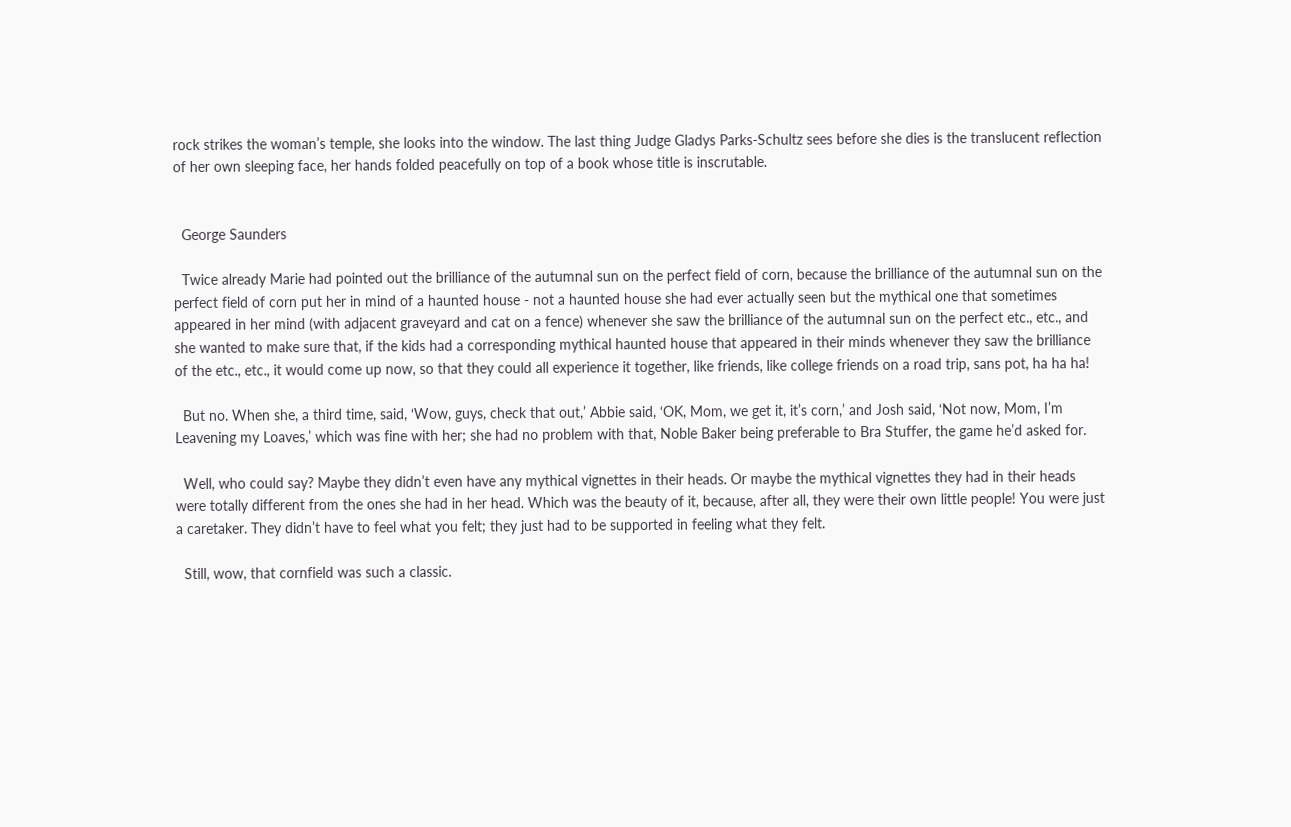rock strikes the woman’s temple, she looks into the window. The last thing Judge Gladys Parks-Schultz sees before she dies is the translucent reflection of her own sleeping face, her hands folded peacefully on top of a book whose title is inscrutable.


  George Saunders

  Twice already Marie had pointed out the brilliance of the autumnal sun on the perfect field of corn, because the brilliance of the autumnal sun on the perfect field of corn put her in mind of a haunted house - not a haunted house she had ever actually seen but the mythical one that sometimes appeared in her mind (with adjacent graveyard and cat on a fence) whenever she saw the brilliance of the autumnal sun on the perfect etc., etc., and she wanted to make sure that, if the kids had a corresponding mythical haunted house that appeared in their minds whenever they saw the brilliance of the etc., etc., it would come up now, so that they could all experience it together, like friends, like college friends on a road trip, sans pot, ha ha ha!

  But no. When she, a third time, said, ‘Wow, guys, check that out,’ Abbie said, ‘OK, Mom, we get it, it’s corn,’ and Josh said, ‘Not now, Mom, I’m Leavening my Loaves,’ which was fine with her; she had no problem with that, Noble Baker being preferable to Bra Stuffer, the game he’d asked for.

  Well, who could say? Maybe they didn’t even have any mythical vignettes in their heads. Or maybe the mythical vignettes they had in their heads were totally different from the ones she had in her head. Which was the beauty of it, because, after all, they were their own little people! You were just a caretaker. They didn’t have to feel what you felt; they just had to be supported in feeling what they felt.

  Still, wow, that cornfield was such a classic.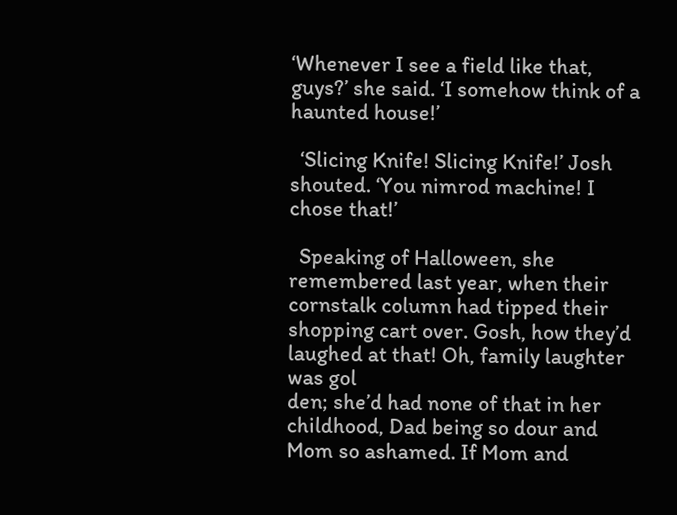‘Whenever I see a field like that, guys?’ she said. ‘I somehow think of a haunted house!’

  ‘Slicing Knife! Slicing Knife!’ Josh shouted. ‘You nimrod machine! I chose that!’

  Speaking of Halloween, she remembered last year, when their cornstalk column had tipped their shopping cart over. Gosh, how they’d laughed at that! Oh, family laughter was gol
den; she’d had none of that in her childhood, Dad being so dour and Mom so ashamed. If Mom and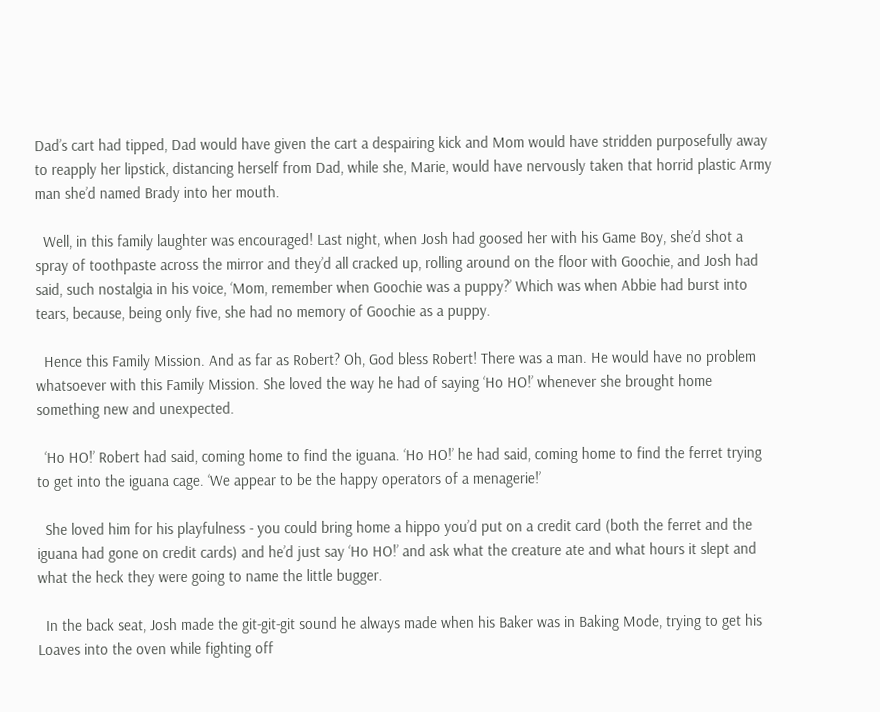Dad’s cart had tipped, Dad would have given the cart a despairing kick and Mom would have stridden purposefully away to reapply her lipstick, distancing herself from Dad, while she, Marie, would have nervously taken that horrid plastic Army man she’d named Brady into her mouth.

  Well, in this family laughter was encouraged! Last night, when Josh had goosed her with his Game Boy, she’d shot a spray of toothpaste across the mirror and they’d all cracked up, rolling around on the floor with Goochie, and Josh had said, such nostalgia in his voice, ‘Mom, remember when Goochie was a puppy?’ Which was when Abbie had burst into tears, because, being only five, she had no memory of Goochie as a puppy.

  Hence this Family Mission. And as far as Robert? Oh, God bless Robert! There was a man. He would have no problem whatsoever with this Family Mission. She loved the way he had of saying ‘Ho HO!’ whenever she brought home something new and unexpected.

  ‘Ho HO!’ Robert had said, coming home to find the iguana. ‘Ho HO!’ he had said, coming home to find the ferret trying to get into the iguana cage. ‘We appear to be the happy operators of a menagerie!’

  She loved him for his playfulness - you could bring home a hippo you’d put on a credit card (both the ferret and the iguana had gone on credit cards) and he’d just say ‘Ho HO!’ and ask what the creature ate and what hours it slept and what the heck they were going to name the little bugger.

  In the back seat, Josh made the git-git-git sound he always made when his Baker was in Baking Mode, trying to get his Loaves into the oven while fighting off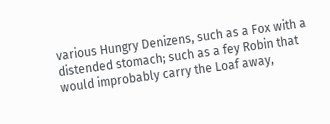various Hungry Denizens, such as a Fox with a distended stomach; such as a fey Robin that would improbably carry the Loaf away,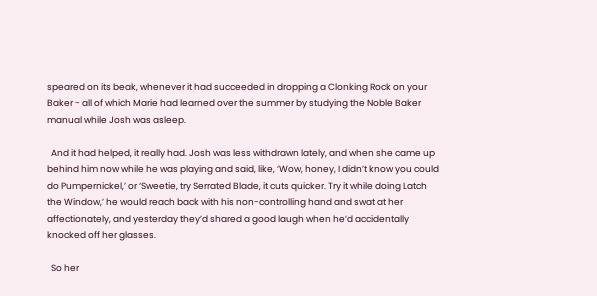speared on its beak, whenever it had succeeded in dropping a Clonking Rock on your Baker - all of which Marie had learned over the summer by studying the Noble Baker manual while Josh was asleep.

  And it had helped, it really had. Josh was less withdrawn lately, and when she came up behind him now while he was playing and said, like, ‘Wow, honey, I didn’t know you could do Pumpernickel,’ or ‘Sweetie, try Serrated Blade, it cuts quicker. Try it while doing Latch the Window,’ he would reach back with his non-controlling hand and swat at her affectionately, and yesterday they’d shared a good laugh when he’d accidentally knocked off her glasses.

  So her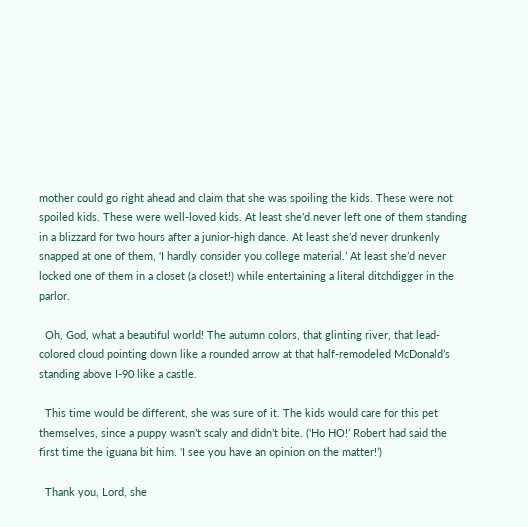mother could go right ahead and claim that she was spoiling the kids. These were not spoiled kids. These were well-loved kids. At least she’d never left one of them standing in a blizzard for two hours after a junior-high dance. At least she’d never drunkenly snapped at one of them, ‘I hardly consider you college material.’ At least she’d never locked one of them in a closet (a closet!) while entertaining a literal ditchdigger in the parlor.

  Oh, God, what a beautiful world! The autumn colors, that glinting river, that lead-colored cloud pointing down like a rounded arrow at that half-remodeled McDonald’s standing above I-90 like a castle.

  This time would be different, she was sure of it. The kids would care for this pet themselves, since a puppy wasn’t scaly and didn’t bite. (‘Ho HO!’ Robert had said the first time the iguana bit him. ‘I see you have an opinion on the matter!’)

  Thank you, Lord, she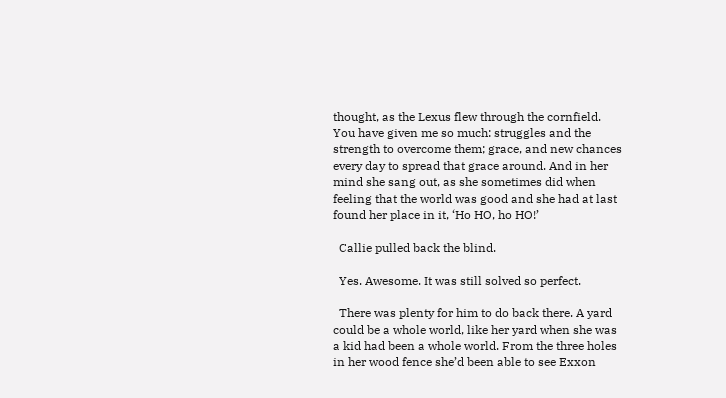thought, as the Lexus flew through the cornfield. You have given me so much: struggles and the strength to overcome them; grace, and new chances every day to spread that grace around. And in her mind she sang out, as she sometimes did when feeling that the world was good and she had at last found her place in it, ‘Ho HO, ho HO!’

  Callie pulled back the blind.

  Yes. Awesome. It was still solved so perfect.

  There was plenty for him to do back there. A yard could be a whole world, like her yard when she was a kid had been a whole world. From the three holes in her wood fence she’d been able to see Exxon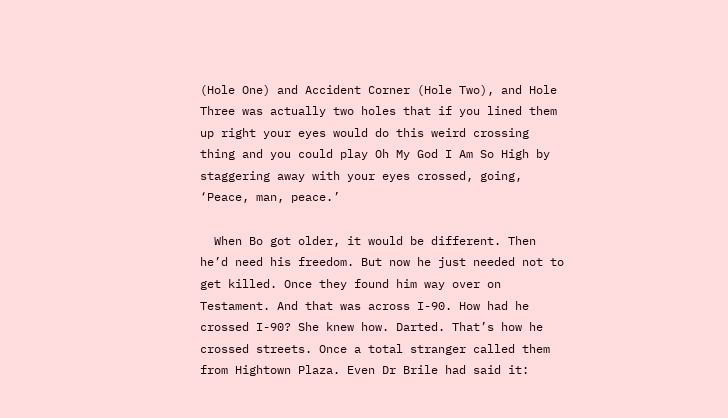(Hole One) and Accident Corner (Hole Two), and Hole Three was actually two holes that if you lined them up right your eyes would do this weird crossing thing and you could play Oh My God I Am So High by staggering away with your eyes crossed, going, ‘Peace, man, peace.’

  When Bo got older, it would be different. Then he’d need his freedom. But now he just needed not to get killed. Once they found him way over on Testament. And that was across I-90. How had he crossed I-90? She knew how. Darted. That’s how he crossed streets. Once a total stranger called them from Hightown Plaza. Even Dr Brile had said it: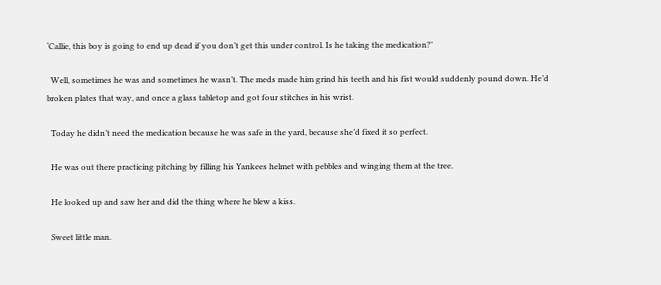‘Callie, this boy is going to end up dead if you don’t get this under control. Is he taking the medication?’

  Well, sometimes he was and sometimes he wasn’t. The meds made him grind his teeth and his fist would suddenly pound down. He’d broken plates that way, and once a glass tabletop and got four stitches in his wrist.

  Today he didn’t need the medication because he was safe in the yard, because she’d fixed it so perfect.

  He was out there practicing pitching by filling his Yankees helmet with pebbles and winging them at the tree.

  He looked up and saw her and did the thing where he blew a kiss.

  Sweet little man.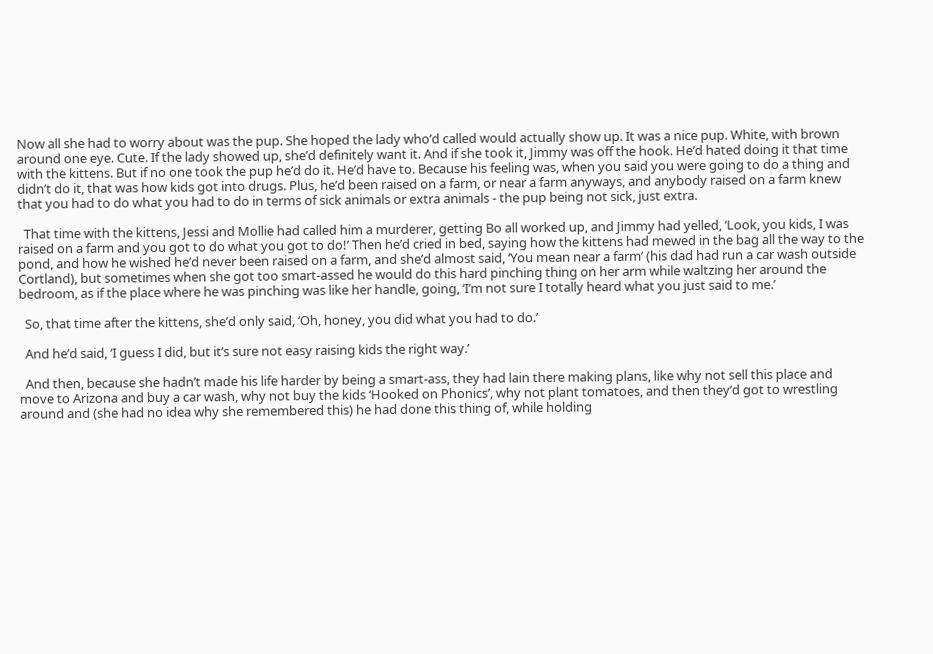Now all she had to worry about was the pup. She hoped the lady who’d called would actually show up. It was a nice pup. White, with brown around one eye. Cute. If the lady showed up, she’d definitely want it. And if she took it, Jimmy was off the hook. He’d hated doing it that time with the kittens. But if no one took the pup he’d do it. He’d have to. Because his feeling was, when you said you were going to do a thing and didn’t do it, that was how kids got into drugs. Plus, he’d been raised on a farm, or near a farm anyways, and anybody raised on a farm knew that you had to do what you had to do in terms of sick animals or extra animals - the pup being not sick, just extra.

  That time with the kittens, Jessi and Mollie had called him a murderer, getting Bo all worked up, and Jimmy had yelled, ‘Look, you kids, I was raised on a farm and you got to do what you got to do!’ Then he’d cried in bed, saying how the kittens had mewed in the bag all the way to the pond, and how he wished he’d never been raised on a farm, and she’d almost said, ‘You mean near a farm’ (his dad had run a car wash outside Cortland), but sometimes when she got too smart-assed he would do this hard pinching thing on her arm while waltzing her around the bedroom, as if the place where he was pinching was like her handle, going, ‘I’m not sure I totally heard what you just said to me.’

  So, that time after the kittens, she’d only said, ‘Oh, honey, you did what you had to do.’

  And he’d said, ‘I guess I did, but it’s sure not easy raising kids the right way.’

  And then, because she hadn’t made his life harder by being a smart-ass, they had lain there making plans, like why not sell this place and move to Arizona and buy a car wash, why not buy the kids ‘Hooked on Phonics’, why not plant tomatoes, and then they’d got to wrestling around and (she had no idea why she remembered this) he had done this thing of, while holding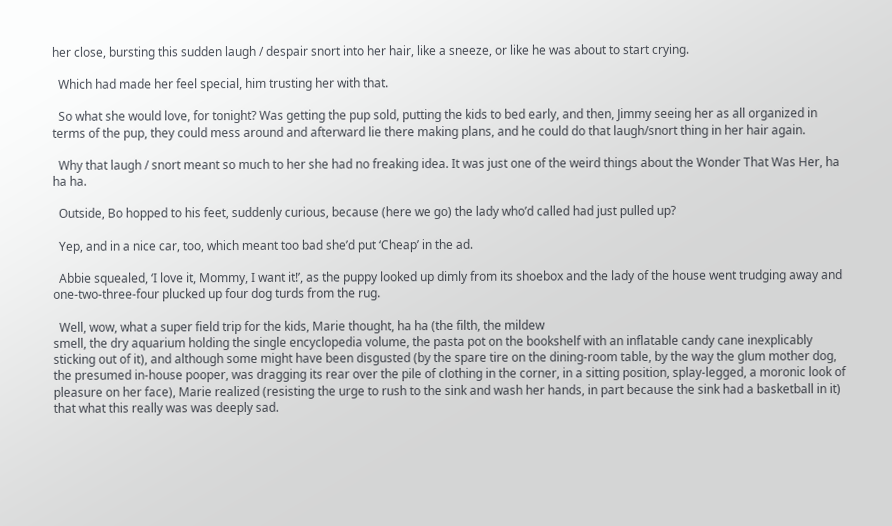her close, bursting this sudden laugh / despair snort into her hair, like a sneeze, or like he was about to start crying.

  Which had made her feel special, him trusting her with that.

  So what she would love, for tonight? Was getting the pup sold, putting the kids to bed early, and then, Jimmy seeing her as all organized in terms of the pup, they could mess around and afterward lie there making plans, and he could do that laugh/snort thing in her hair again.

  Why that laugh / snort meant so much to her she had no freaking idea. It was just one of the weird things about the Wonder That Was Her, ha ha ha.

  Outside, Bo hopped to his feet, suddenly curious, because (here we go) the lady who’d called had just pulled up?

  Yep, and in a nice car, too, which meant too bad she’d put ‘Cheap’ in the ad.

  Abbie squealed, ‘I love it, Mommy, I want it!’, as the puppy looked up dimly from its shoebox and the lady of the house went trudging away and one-two-three-four plucked up four dog turds from the rug.

  Well, wow, what a super field trip for the kids, Marie thought, ha ha (the filth, the mildew
smell, the dry aquarium holding the single encyclopedia volume, the pasta pot on the bookshelf with an inflatable candy cane inexplicably sticking out of it), and although some might have been disgusted (by the spare tire on the dining-room table, by the way the glum mother dog, the presumed in-house pooper, was dragging its rear over the pile of clothing in the corner, in a sitting position, splay-legged, a moronic look of pleasure on her face), Marie realized (resisting the urge to rush to the sink and wash her hands, in part because the sink had a basketball in it) that what this really was was deeply sad.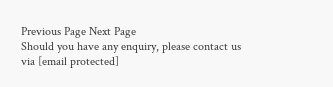Previous Page Next Page
Should you have any enquiry, please contact us via [email protected]